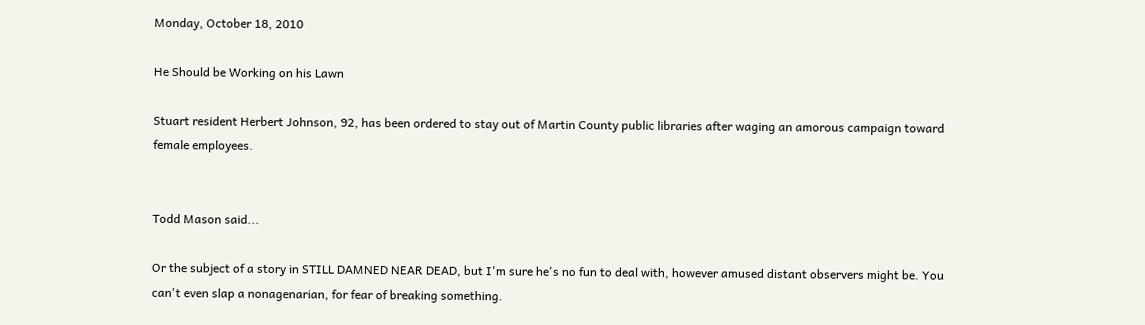Monday, October 18, 2010

He Should be Working on his Lawn

Stuart resident Herbert Johnson, 92, has been ordered to stay out of Martin County public libraries after waging an amorous campaign toward female employees.


Todd Mason said...

Or the subject of a story in STILL DAMNED NEAR DEAD, but I'm sure he's no fun to deal with, however amused distant observers might be. You can't even slap a nonagenarian, for fear of breaking something.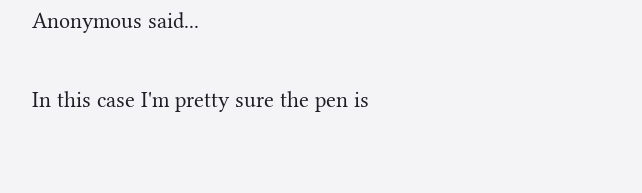Anonymous said...

In this case I'm pretty sure the pen is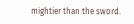mightier than the sword.